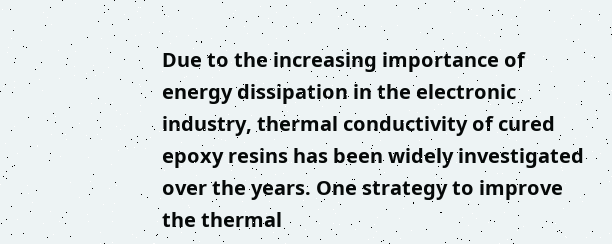Due to the increasing importance of energy dissipation in the electronic industry, thermal conductivity of cured epoxy resins has been widely investigated over the years. One strategy to improve the thermal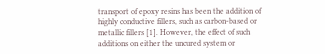transport of epoxy resins has been the addition of highly conductive fillers, such as carbon-based or metallic fillers [1]. However, the effect of such additions on either the uncured system or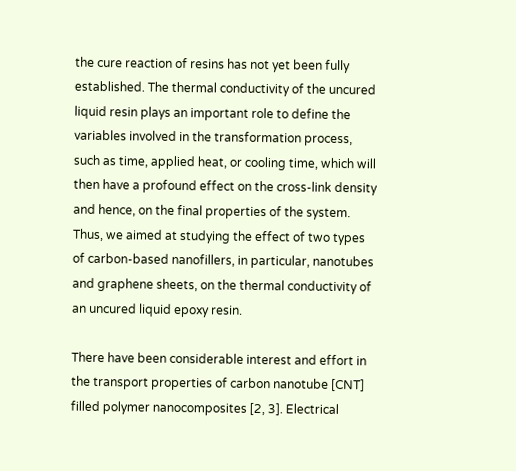the cure reaction of resins has not yet been fully established. The thermal conductivity of the uncured liquid resin plays an important role to define the variables involved in the transformation process, such as time, applied heat, or cooling time, which will then have a profound effect on the cross-link density and hence, on the final properties of the system. Thus, we aimed at studying the effect of two types of carbon-based nanofillers, in particular, nanotubes and graphene sheets, on the thermal conductivity of an uncured liquid epoxy resin.

There have been considerable interest and effort in the transport properties of carbon nanotube [CNT] filled polymer nanocomposites [2, 3]. Electrical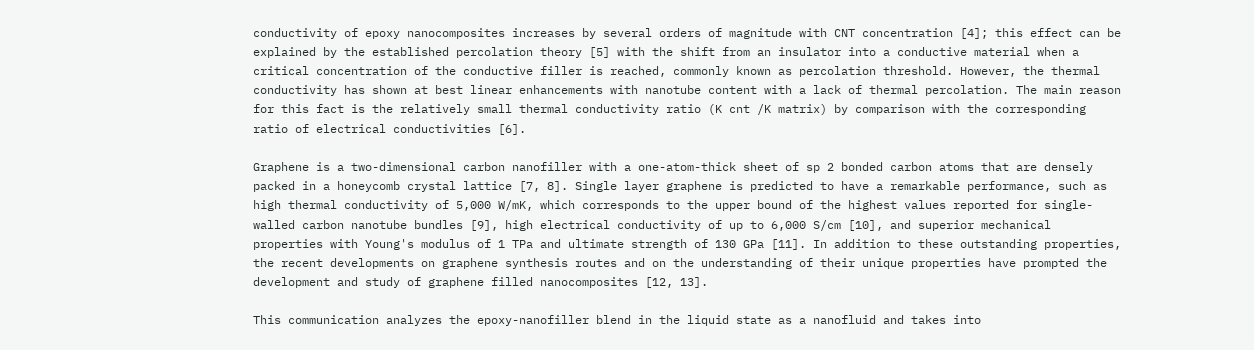conductivity of epoxy nanocomposites increases by several orders of magnitude with CNT concentration [4]; this effect can be explained by the established percolation theory [5] with the shift from an insulator into a conductive material when a critical concentration of the conductive filler is reached, commonly known as percolation threshold. However, the thermal conductivity has shown at best linear enhancements with nanotube content with a lack of thermal percolation. The main reason for this fact is the relatively small thermal conductivity ratio (K cnt /K matrix) by comparison with the corresponding ratio of electrical conductivities [6].

Graphene is a two-dimensional carbon nanofiller with a one-atom-thick sheet of sp 2 bonded carbon atoms that are densely packed in a honeycomb crystal lattice [7, 8]. Single layer graphene is predicted to have a remarkable performance, such as high thermal conductivity of 5,000 W/mK, which corresponds to the upper bound of the highest values reported for single-walled carbon nanotube bundles [9], high electrical conductivity of up to 6,000 S/cm [10], and superior mechanical properties with Young's modulus of 1 TPa and ultimate strength of 130 GPa [11]. In addition to these outstanding properties, the recent developments on graphene synthesis routes and on the understanding of their unique properties have prompted the development and study of graphene filled nanocomposites [12, 13].

This communication analyzes the epoxy-nanofiller blend in the liquid state as a nanofluid and takes into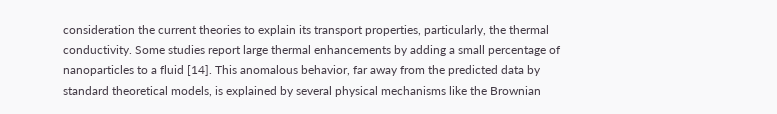consideration the current theories to explain its transport properties, particularly, the thermal conductivity. Some studies report large thermal enhancements by adding a small percentage of nanoparticles to a fluid [14]. This anomalous behavior, far away from the predicted data by standard theoretical models, is explained by several physical mechanisms like the Brownian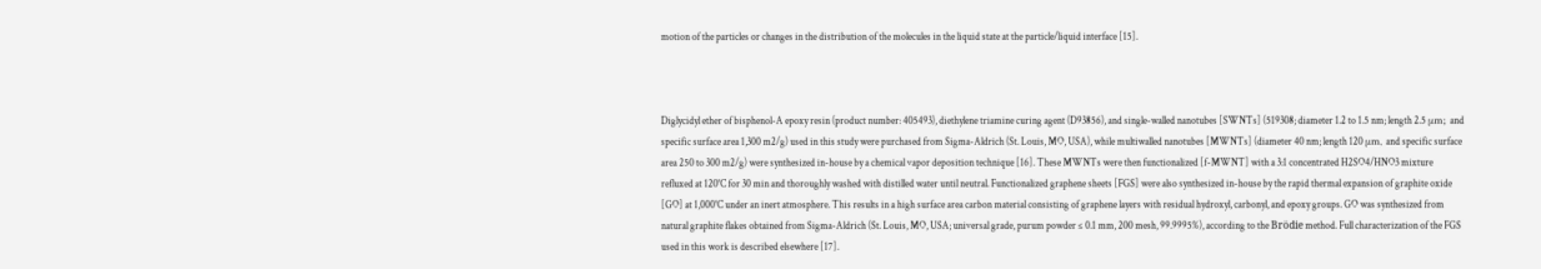motion of the particles or changes in the distribution of the molecules in the liquid state at the particle/liquid interface [15].



Diglycidyl ether of bisphenol-A epoxy resin (product number: 405493), diethylene triamine curing agent (D93856), and single-walled nanotubes [SWNTs] (519308; diameter 1.2 to 1.5 nm; length 2.5 μm; and specific surface area 1,300 m2/g) used in this study were purchased from Sigma-Aldrich (St. Louis, MO, USA), while multiwalled nanotubes [MWNTs] (diameter 40 nm; length 120 μm, and specific surface area 250 to 300 m2/g) were synthesized in-house by a chemical vapor deposition technique [16]. These MWNTs were then functionalized [f-MWNT] with a 3:1 concentrated H2SO4/HNO3 mixture refluxed at 120°C for 30 min and thoroughly washed with distilled water until neutral. Functionalized graphene sheets [FGS] were also synthesized in-house by the rapid thermal expansion of graphite oxide [GO] at 1,000°C under an inert atmosphere. This results in a high surface area carbon material consisting of graphene layers with residual hydroxyl, carbonyl, and epoxy groups. GO was synthesized from natural graphite flakes obtained from Sigma-Aldrich (St. Louis, MO, USA; universal grade, purum powder ≤ 0.1 mm, 200 mesh, 99.9995%), according to the Brödie method. Full characterization of the FGS used in this work is described elsewhere [17].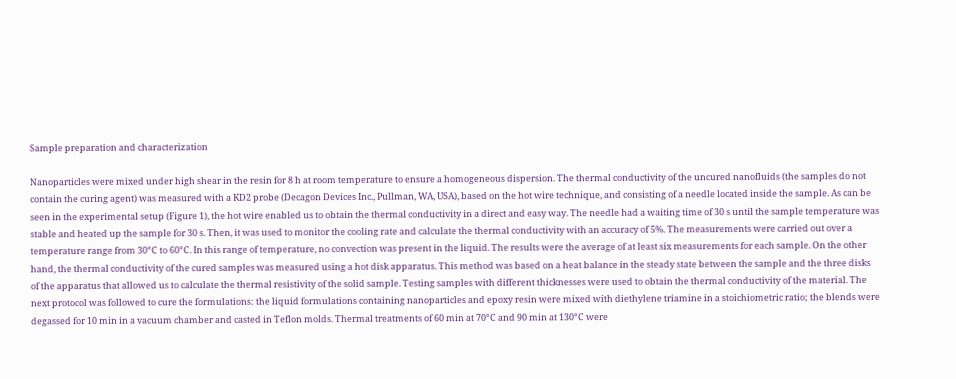Sample preparation and characterization

Nanoparticles were mixed under high shear in the resin for 8 h at room temperature to ensure a homogeneous dispersion. The thermal conductivity of the uncured nanofluids (the samples do not contain the curing agent) was measured with a KD2 probe (Decagon Devices Inc., Pullman, WA, USA), based on the hot wire technique, and consisting of a needle located inside the sample. As can be seen in the experimental setup (Figure 1), the hot wire enabled us to obtain the thermal conductivity in a direct and easy way. The needle had a waiting time of 30 s until the sample temperature was stable and heated up the sample for 30 s. Then, it was used to monitor the cooling rate and calculate the thermal conductivity with an accuracy of 5%. The measurements were carried out over a temperature range from 30°C to 60°C. In this range of temperature, no convection was present in the liquid. The results were the average of at least six measurements for each sample. On the other hand, the thermal conductivity of the cured samples was measured using a hot disk apparatus. This method was based on a heat balance in the steady state between the sample and the three disks of the apparatus that allowed us to calculate the thermal resistivity of the solid sample. Testing samples with different thicknesses were used to obtain the thermal conductivity of the material. The next protocol was followed to cure the formulations: the liquid formulations containing nanoparticles and epoxy resin were mixed with diethylene triamine in a stoichiometric ratio; the blends were degassed for 10 min in a vacuum chamber and casted in Teflon molds. Thermal treatments of 60 min at 70°C and 90 min at 130°C were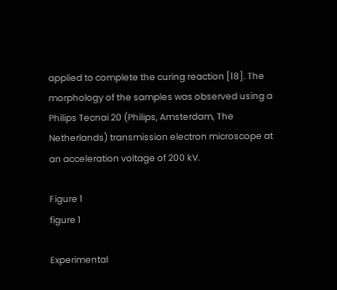applied to complete the curing reaction [18]. The morphology of the samples was observed using a Philips Tecnai 20 (Philips, Amsterdam, The Netherlands) transmission electron microscope at an acceleration voltage of 200 kV.

Figure 1
figure 1

Experimental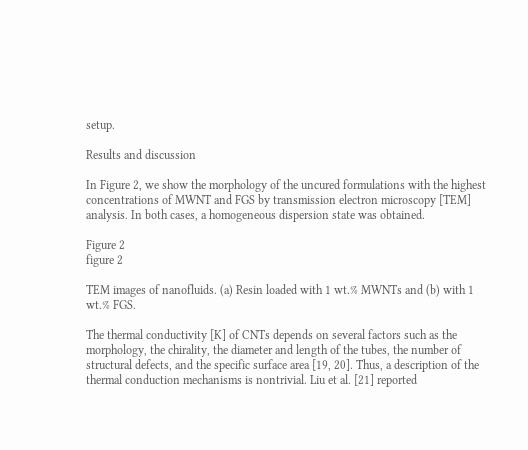setup.

Results and discussion

In Figure 2, we show the morphology of the uncured formulations with the highest concentrations of MWNT and FGS by transmission electron microscopy [TEM] analysis. In both cases, a homogeneous dispersion state was obtained.

Figure 2
figure 2

TEM images of nanofluids. (a) Resin loaded with 1 wt.% MWNTs and (b) with 1 wt.% FGS.

The thermal conductivity [K] of CNTs depends on several factors such as the morphology, the chirality, the diameter and length of the tubes, the number of structural defects, and the specific surface area [19, 20]. Thus, a description of the thermal conduction mechanisms is nontrivial. Liu et al. [21] reported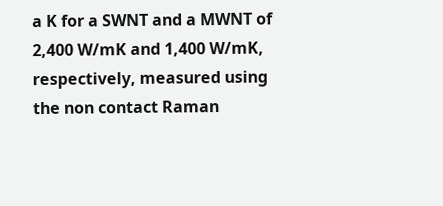a K for a SWNT and a MWNT of 2,400 W/mK and 1,400 W/mK, respectively, measured using the non contact Raman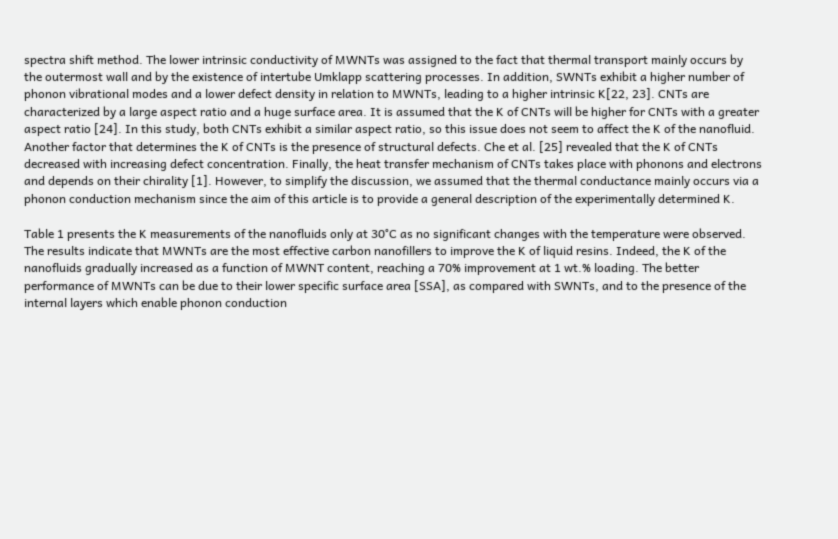spectra shift method. The lower intrinsic conductivity of MWNTs was assigned to the fact that thermal transport mainly occurs by the outermost wall and by the existence of intertube Umklapp scattering processes. In addition, SWNTs exhibit a higher number of phonon vibrational modes and a lower defect density in relation to MWNTs, leading to a higher intrinsic K[22, 23]. CNTs are characterized by a large aspect ratio and a huge surface area. It is assumed that the K of CNTs will be higher for CNTs with a greater aspect ratio [24]. In this study, both CNTs exhibit a similar aspect ratio, so this issue does not seem to affect the K of the nanofluid. Another factor that determines the K of CNTs is the presence of structural defects. Che et al. [25] revealed that the K of CNTs decreased with increasing defect concentration. Finally, the heat transfer mechanism of CNTs takes place with phonons and electrons and depends on their chirality [1]. However, to simplify the discussion, we assumed that the thermal conductance mainly occurs via a phonon conduction mechanism since the aim of this article is to provide a general description of the experimentally determined K.

Table 1 presents the K measurements of the nanofluids only at 30°C as no significant changes with the temperature were observed. The results indicate that MWNTs are the most effective carbon nanofillers to improve the K of liquid resins. Indeed, the K of the nanofluids gradually increased as a function of MWNT content, reaching a 70% improvement at 1 wt.% loading. The better performance of MWNTs can be due to their lower specific surface area [SSA], as compared with SWNTs, and to the presence of the internal layers which enable phonon conduction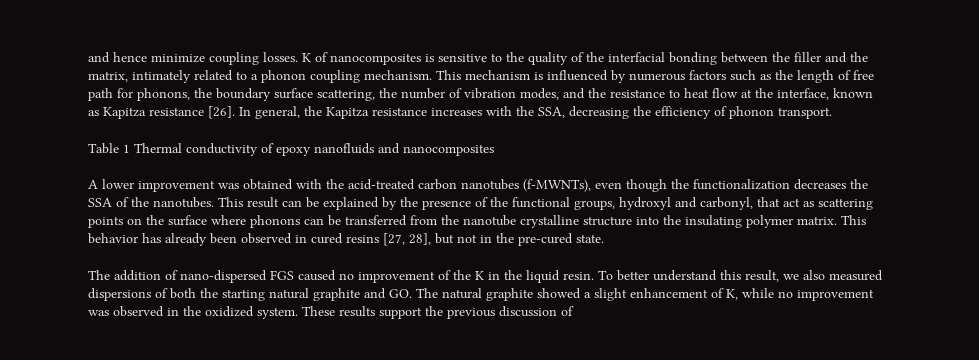and hence minimize coupling losses. K of nanocomposites is sensitive to the quality of the interfacial bonding between the filler and the matrix, intimately related to a phonon coupling mechanism. This mechanism is influenced by numerous factors such as the length of free path for phonons, the boundary surface scattering, the number of vibration modes, and the resistance to heat flow at the interface, known as Kapitza resistance [26]. In general, the Kapitza resistance increases with the SSA, decreasing the efficiency of phonon transport.

Table 1 Thermal conductivity of epoxy nanofluids and nanocomposites

A lower improvement was obtained with the acid-treated carbon nanotubes (f-MWNTs), even though the functionalization decreases the SSA of the nanotubes. This result can be explained by the presence of the functional groups, hydroxyl and carbonyl, that act as scattering points on the surface where phonons can be transferred from the nanotube crystalline structure into the insulating polymer matrix. This behavior has already been observed in cured resins [27, 28], but not in the pre-cured state.

The addition of nano-dispersed FGS caused no improvement of the K in the liquid resin. To better understand this result, we also measured dispersions of both the starting natural graphite and GO. The natural graphite showed a slight enhancement of K, while no improvement was observed in the oxidized system. These results support the previous discussion of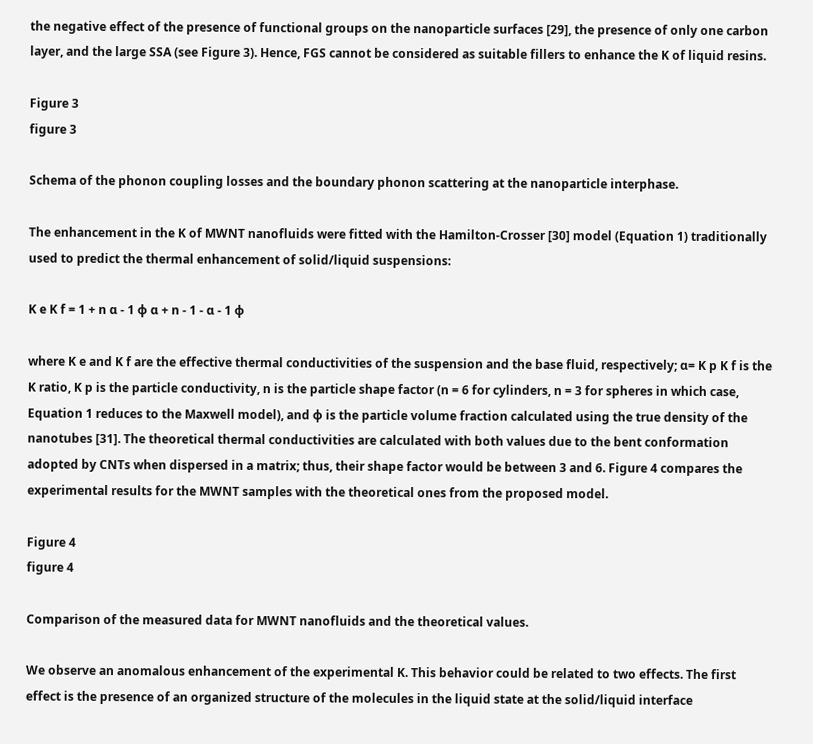the negative effect of the presence of functional groups on the nanoparticle surfaces [29], the presence of only one carbon layer, and the large SSA (see Figure 3). Hence, FGS cannot be considered as suitable fillers to enhance the K of liquid resins.

Figure 3
figure 3

Schema of the phonon coupling losses and the boundary phonon scattering at the nanoparticle interphase.

The enhancement in the K of MWNT nanofluids were fitted with the Hamilton-Crosser [30] model (Equation 1) traditionally used to predict the thermal enhancement of solid/liquid suspensions:

K e K f = 1 + n α - 1 ϕ α + n - 1 - α - 1 ϕ

where K e and K f are the effective thermal conductivities of the suspension and the base fluid, respectively; α= K p K f is the K ratio, K p is the particle conductivity, n is the particle shape factor (n = 6 for cylinders, n = 3 for spheres in which case, Equation 1 reduces to the Maxwell model), and φ is the particle volume fraction calculated using the true density of the nanotubes [31]. The theoretical thermal conductivities are calculated with both values due to the bent conformation adopted by CNTs when dispersed in a matrix; thus, their shape factor would be between 3 and 6. Figure 4 compares the experimental results for the MWNT samples with the theoretical ones from the proposed model.

Figure 4
figure 4

Comparison of the measured data for MWNT nanofluids and the theoretical values.

We observe an anomalous enhancement of the experimental K. This behavior could be related to two effects. The first effect is the presence of an organized structure of the molecules in the liquid state at the solid/liquid interface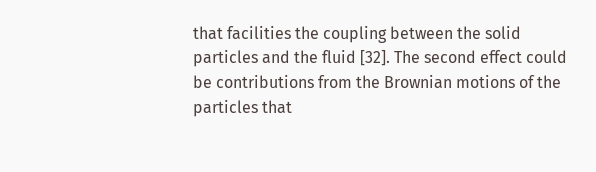that facilities the coupling between the solid particles and the fluid [32]. The second effect could be contributions from the Brownian motions of the particles that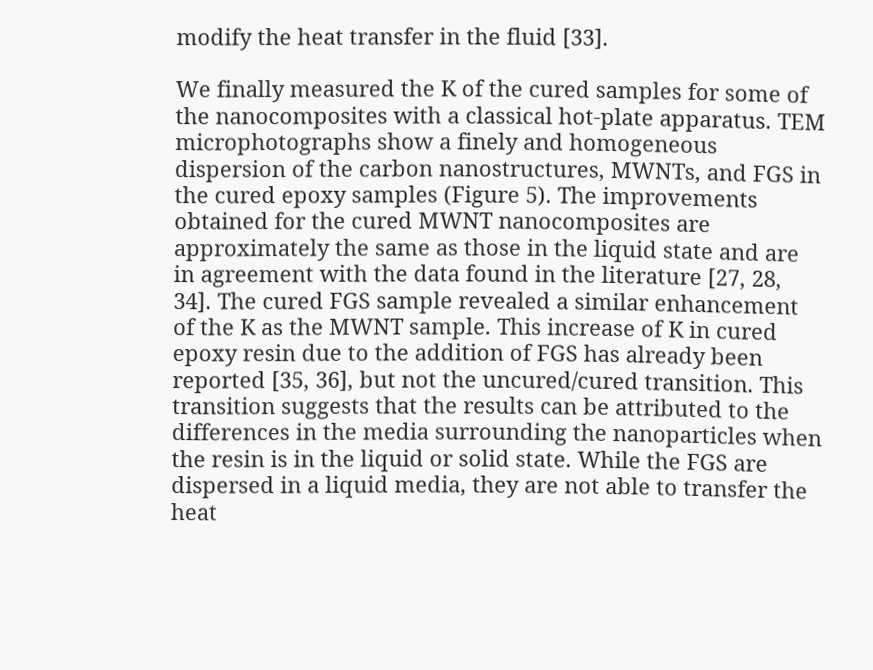modify the heat transfer in the fluid [33].

We finally measured the K of the cured samples for some of the nanocomposites with a classical hot-plate apparatus. TEM microphotographs show a finely and homogeneous dispersion of the carbon nanostructures, MWNTs, and FGS in the cured epoxy samples (Figure 5). The improvements obtained for the cured MWNT nanocomposites are approximately the same as those in the liquid state and are in agreement with the data found in the literature [27, 28, 34]. The cured FGS sample revealed a similar enhancement of the K as the MWNT sample. This increase of K in cured epoxy resin due to the addition of FGS has already been reported [35, 36], but not the uncured/cured transition. This transition suggests that the results can be attributed to the differences in the media surrounding the nanoparticles when the resin is in the liquid or solid state. While the FGS are dispersed in a liquid media, they are not able to transfer the heat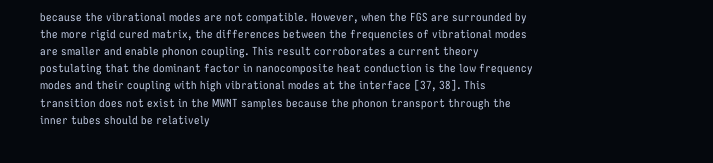because the vibrational modes are not compatible. However, when the FGS are surrounded by the more rigid cured matrix, the differences between the frequencies of vibrational modes are smaller and enable phonon coupling. This result corroborates a current theory postulating that the dominant factor in nanocomposite heat conduction is the low frequency modes and their coupling with high vibrational modes at the interface [37, 38]. This transition does not exist in the MWNT samples because the phonon transport through the inner tubes should be relatively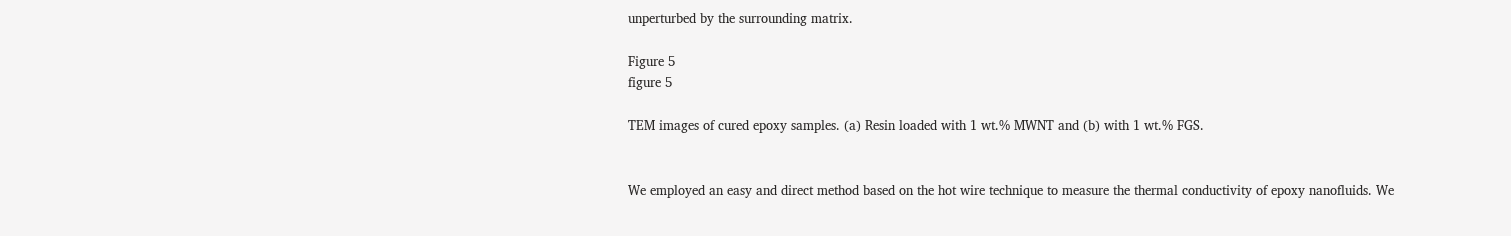unperturbed by the surrounding matrix.

Figure 5
figure 5

TEM images of cured epoxy samples. (a) Resin loaded with 1 wt.% MWNT and (b) with 1 wt.% FGS.


We employed an easy and direct method based on the hot wire technique to measure the thermal conductivity of epoxy nanofluids. We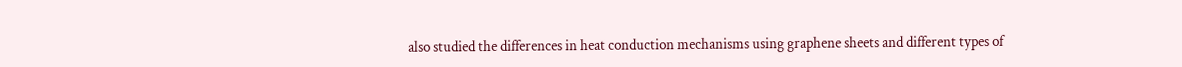also studied the differences in heat conduction mechanisms using graphene sheets and different types of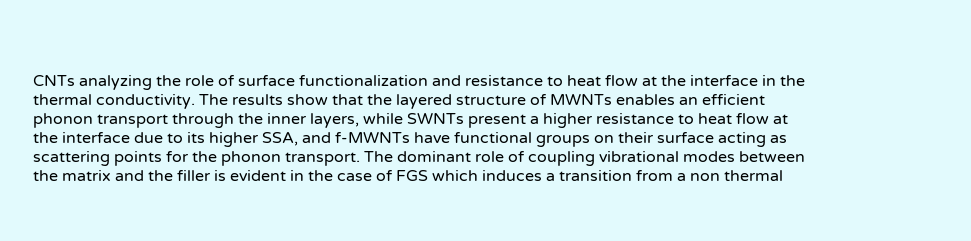CNTs analyzing the role of surface functionalization and resistance to heat flow at the interface in the thermal conductivity. The results show that the layered structure of MWNTs enables an efficient phonon transport through the inner layers, while SWNTs present a higher resistance to heat flow at the interface due to its higher SSA, and f-MWNTs have functional groups on their surface acting as scattering points for the phonon transport. The dominant role of coupling vibrational modes between the matrix and the filler is evident in the case of FGS which induces a transition from a non thermal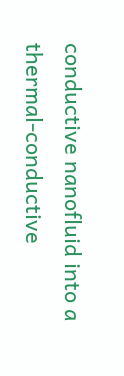conductive nanofluid into a thermal-conductive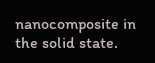nanocomposite in the solid state.